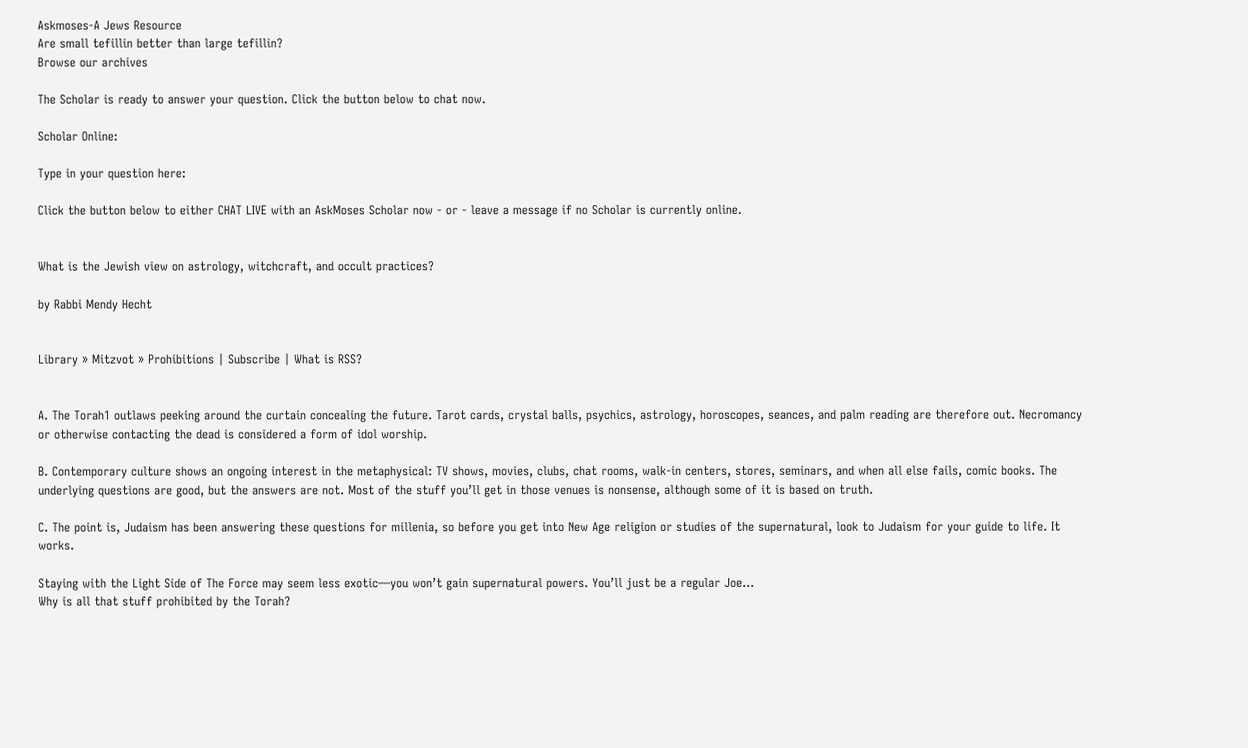Askmoses-A Jews Resource
Are small tefillin better than large tefillin?
Browse our archives

The Scholar is ready to answer your question. Click the button below to chat now.

Scholar Online:

Type in your question here:

Click the button below to either CHAT LIVE with an AskMoses Scholar now - or - leave a message if no Scholar is currently online.


What is the Jewish view on astrology, witchcraft, and occult practices?

by Rabbi Mendy Hecht


Library » Mitzvot » Prohibitions | Subscribe | What is RSS?


A. The Torah1 outlaws peeking around the curtain concealing the future. Tarot cards, crystal balls, psychics, astrology, horoscopes, seances, and palm reading are therefore out. Necromancy or otherwise contacting the dead is considered a form of idol worship.

B. Contemporary culture shows an ongoing interest in the metaphysical: TV shows, movies, clubs, chat rooms, walk-in centers, stores, seminars, and when all else fails, comic books. The underlying questions are good, but the answers are not. Most of the stuff you’ll get in those venues is nonsense, although some of it is based on truth.

C. The point is, Judaism has been answering these questions for millenia, so before you get into New Age religion or studies of the supernatural, look to Judaism for your guide to life. It works.

Staying with the Light Side of The Force may seem less exotic—you won’t gain supernatural powers. You’ll just be a regular Joe...
Why is all that stuff prohibited by the Torah?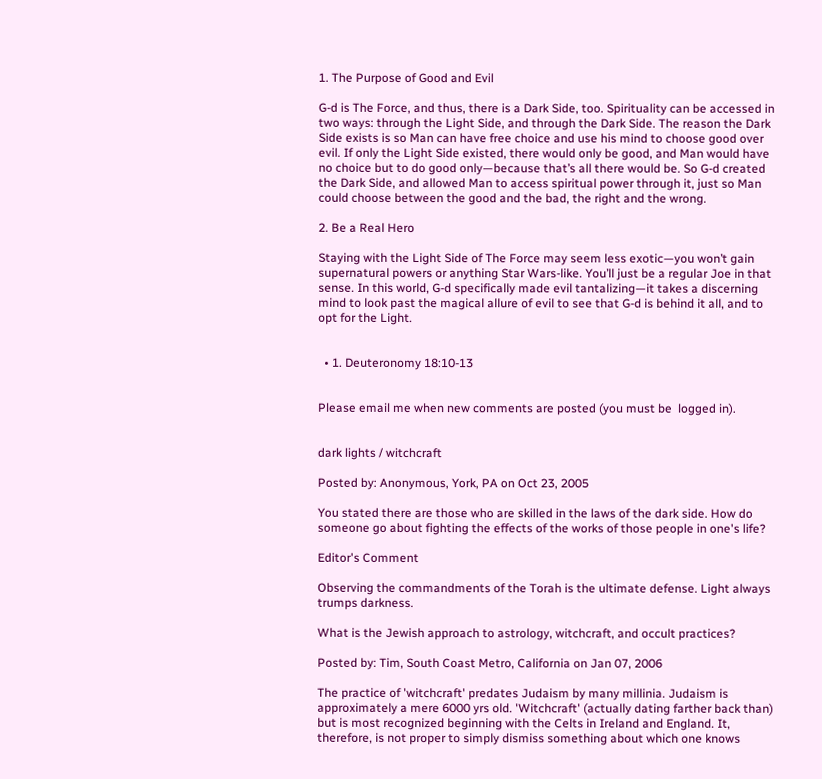1. The Purpose of Good and Evil

G-d is The Force, and thus, there is a Dark Side, too. Spirituality can be accessed in two ways: through the Light Side, and through the Dark Side. The reason the Dark Side exists is so Man can have free choice and use his mind to choose good over evil. If only the Light Side existed, there would only be good, and Man would have no choice but to do good only—because that’s all there would be. So G-d created the Dark Side, and allowed Man to access spiritual power through it, just so Man could choose between the good and the bad, the right and the wrong.

2. Be a Real Hero

Staying with the Light Side of The Force may seem less exotic—you won’t gain supernatural powers or anything Star Wars-like. You’ll just be a regular Joe in that sense. In this world, G-d specifically made evil tantalizing—it takes a discerning mind to look past the magical allure of evil to see that G-d is behind it all, and to opt for the Light.


  • 1. Deuteronomy 18:10-13


Please email me when new comments are posted (you must be  logged in).


dark lights / witchcraft

Posted by: Anonymous, York, PA on Oct 23, 2005

You stated there are those who are skilled in the laws of the dark side. How do someone go about fighting the effects of the works of those people in one's life?

Editor's Comment

Observing the commandments of the Torah is the ultimate defense. Light always trumps darkness.

What is the Jewish approach to astrology, witchcraft, and occult practices?

Posted by: Tim, South Coast Metro, California on Jan 07, 2006

The practice of 'witchcraft' predates Judaism by many millinia. Judaism is approximately a mere 6000 yrs old. 'Witchcraft' (actually dating farther back than) but is most recognized beginning with the Celts in Ireland and England. It, therefore, is not proper to simply dismiss something about which one knows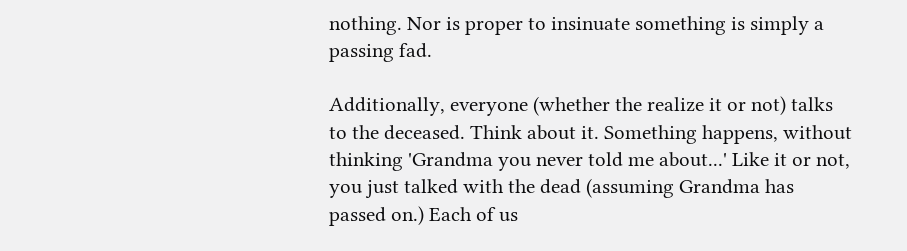nothing. Nor is proper to insinuate something is simply a passing fad.

Additionally, everyone (whether the realize it or not) talks to the deceased. Think about it. Something happens, without thinking 'Grandma you never told me about...' Like it or not, you just talked with the dead (assuming Grandma has passed on.) Each of us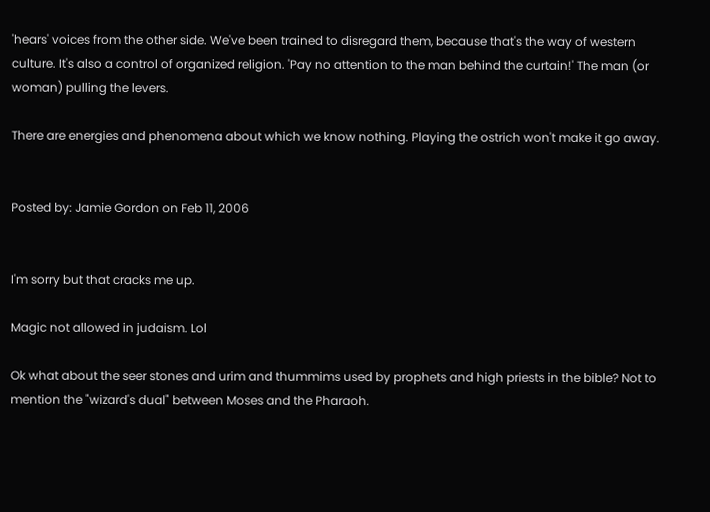'hears' voices from the other side. We've been trained to disregard them, because that's the way of western culture. It's also a control of organized religion. 'Pay no attention to the man behind the curtain!' The man (or woman) pulling the levers.

There are energies and phenomena about which we know nothing. Playing the ostrich won't make it go away.


Posted by: Jamie Gordon on Feb 11, 2006


I'm sorry but that cracks me up.

Magic not allowed in judaism. Lol

Ok what about the seer stones and urim and thummims used by prophets and high priests in the bible? Not to mention the "wizard's dual" between Moses and the Pharaoh.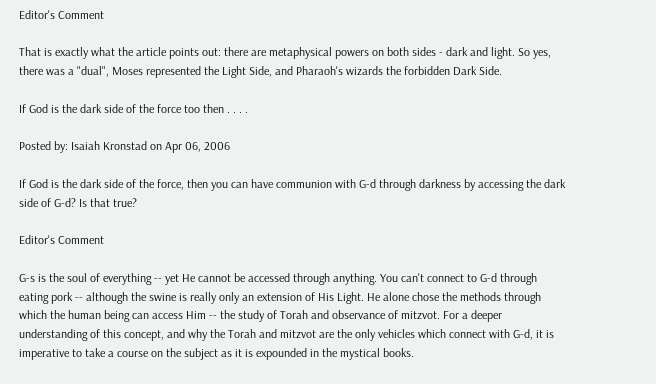Editor's Comment

That is exactly what the article points out: there are metaphysical powers on both sides - dark and light. So yes, there was a "dual", Moses represented the Light Side, and Pharaoh's wizards the forbidden Dark Side.

If God is the dark side of the force too then . . . .

Posted by: Isaiah Kronstad on Apr 06, 2006

If God is the dark side of the force, then you can have communion with G-d through darkness by accessing the dark side of G-d? Is that true?

Editor's Comment

G-s is the soul of everything -- yet He cannot be accessed through anything. You can't connect to G-d through eating pork -- although the swine is really only an extension of His Light. He alone chose the methods through which the human being can access Him -- the study of Torah and observance of mitzvot. For a deeper understanding of this concept, and why the Torah and mitzvot are the only vehicles which connect with G-d, it is imperative to take a course on the subject as it is expounded in the mystical books.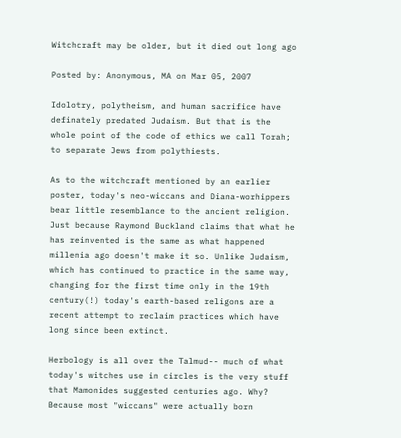Witchcraft may be older, but it died out long ago

Posted by: Anonymous, MA on Mar 05, 2007

Idolotry, polytheism, and human sacrifice have definately predated Judaism. But that is the whole point of the code of ethics we call Torah; to separate Jews from polythiests.

As to the witchcraft mentioned by an earlier poster, today's neo-wiccans and Diana-worhippers bear little resemblance to the ancient religion. Just because Raymond Buckland claims that what he has reinvented is the same as what happened millenia ago doesn't make it so. Unlike Judaism, which has continued to practice in the same way, changing for the first time only in the 19th century(!) today's earth-based religons are a recent attempt to reclaim practices which have long since been extinct.

Herbology is all over the Talmud-- much of what today's witches use in circles is the very stuff that Mamonides suggested centuries ago. Why? Because most "wiccans" were actually born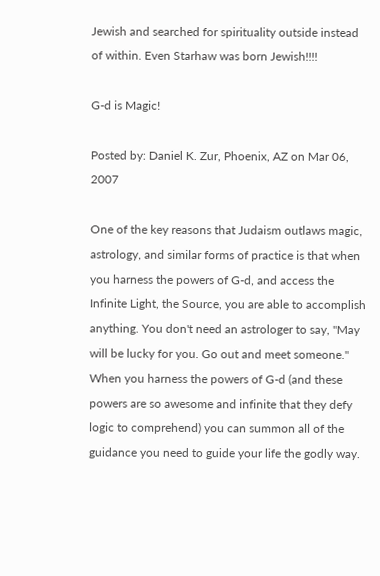Jewish and searched for spirituality outside instead of within. Even Starhaw was born Jewish!!!!

G-d is Magic!

Posted by: Daniel K. Zur, Phoenix, AZ on Mar 06, 2007

One of the key reasons that Judaism outlaws magic, astrology, and similar forms of practice is that when you harness the powers of G-d, and access the Infinite Light, the Source, you are able to accomplish anything. You don't need an astrologer to say, "May will be lucky for you. Go out and meet someone." When you harness the powers of G-d (and these powers are so awesome and infinite that they defy logic to comprehend) you can summon all of the guidance you need to guide your life the godly way.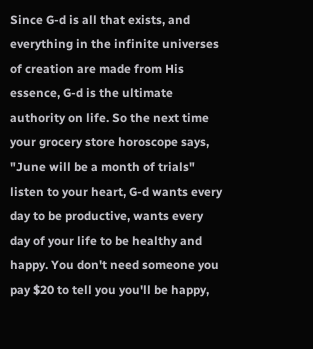Since G-d is all that exists, and everything in the infinite universes of creation are made from His essence, G-d is the ultimate authority on life. So the next time your grocery store horoscope says, "June will be a month of trials" listen to your heart, G-d wants every day to be productive, wants every day of your life to be healthy and happy. You don't need someone you pay $20 to tell you you'll be happy,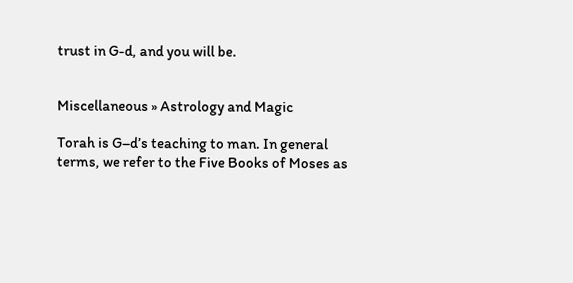trust in G-d, and you will be.


Miscellaneous » Astrology and Magic

Torah is G–d’s teaching to man. In general terms, we refer to the Five Books of Moses as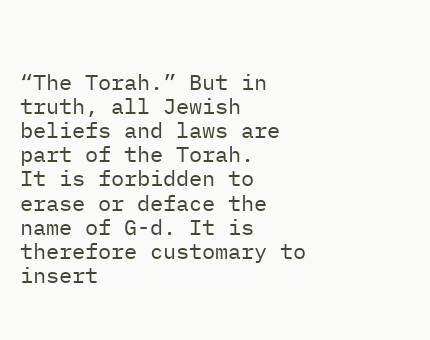“The Torah.” But in truth, all Jewish beliefs and laws are part of the Torah.
It is forbidden to erase or deface the name of G-d. It is therefore customary to insert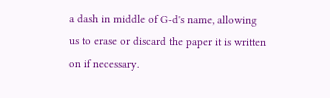a dash in middle of G-d's name, allowing us to erase or discard the paper it is written on if necessary.